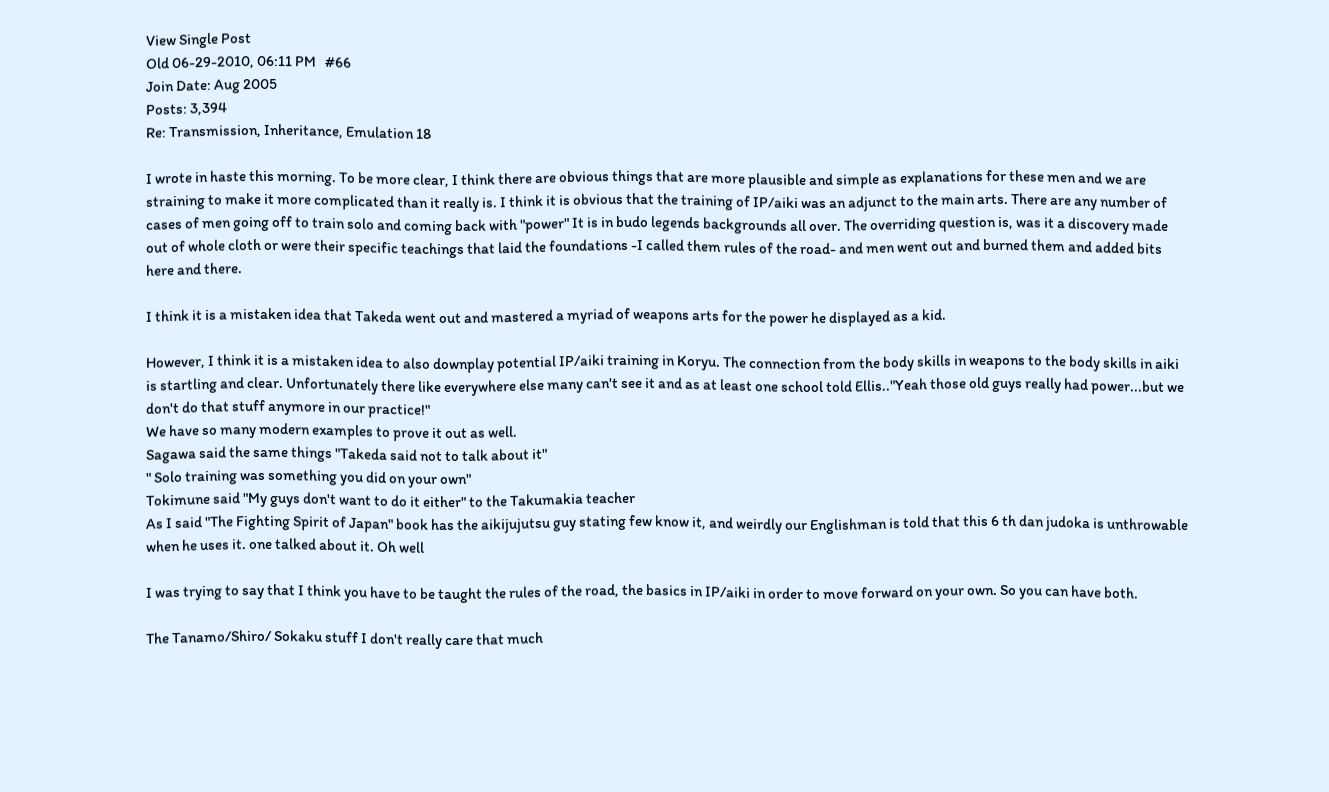View Single Post
Old 06-29-2010, 06:11 PM   #66
Join Date: Aug 2005
Posts: 3,394
Re: Transmission, Inheritance, Emulation 18

I wrote in haste this morning. To be more clear, I think there are obvious things that are more plausible and simple as explanations for these men and we are straining to make it more complicated than it really is. I think it is obvious that the training of IP/aiki was an adjunct to the main arts. There are any number of cases of men going off to train solo and coming back with "power" It is in budo legends backgrounds all over. The overriding question is, was it a discovery made out of whole cloth or were their specific teachings that laid the foundations -I called them rules of the road- and men went out and burned them and added bits here and there.

I think it is a mistaken idea that Takeda went out and mastered a myriad of weapons arts for the power he displayed as a kid.

However, I think it is a mistaken idea to also downplay potential IP/aiki training in Koryu. The connection from the body skills in weapons to the body skills in aiki is startling and clear. Unfortunately there like everywhere else many can't see it and as at least one school told Ellis.."Yeah those old guys really had power...but we don't do that stuff anymore in our practice!"
We have so many modern examples to prove it out as well.
Sagawa said the same things "Takeda said not to talk about it"
" Solo training was something you did on your own"
Tokimune said "My guys don't want to do it either" to the Takumakia teacher
As I said "The Fighting Spirit of Japan" book has the aikijujutsu guy stating few know it, and weirdly our Englishman is told that this 6 th dan judoka is unthrowable when he uses it. one talked about it. Oh well

I was trying to say that I think you have to be taught the rules of the road, the basics in IP/aiki in order to move forward on your own. So you can have both.

The Tanamo/Shiro/ Sokaku stuff I don't really care that much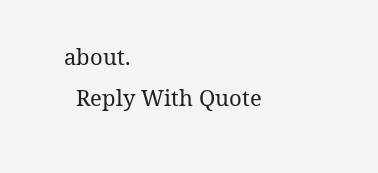about.
  Reply With Quote